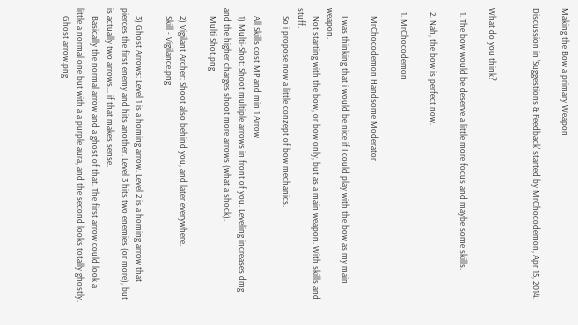Making the Bow a primary Weapon

Discussion in 'Suggestions & Feedback' started by MrChocodemon, Apr 15, 2014.


What do you think?

  1. The bow would be deserve a little more focus and maybe some skills.

  2. Nah, the bow is perfect now.

  1. MrChocodemon

    MrChocodemon Handsome Moderator

    I was thinking that i would be nice if I could play with the bow as my main weapon.
    Not starting with the bow, or bow only, but as a main weapon. With skills and stuff.
    So i propose now a little conzept of bow mechanics.

    All Skills cost MP and min 1 Arrow
    1) Multi-Shot: Shoot multiple arrows in front of you. Leveling increases dmg and the higher charges shoot more arrows (what a shock).
    Multi Shot.png

    2) Vigilant Archer: Shoot also behind you, and later everywhere.
    Skill - Vigilance.png

    3) Ghost Arrows: Level 1 is a homing arrow. Level 2 is a homing arrow that pierces the first enemy and hits another. Level 3 hits two enemies (or more), but is actually two arrows... if that makes sense.
    Basically the normal arrow and a ghost of that. The first arrow could look a little a normal one but with a a purple aura, and the second looks totally ghostly.
    Ghost arrow.png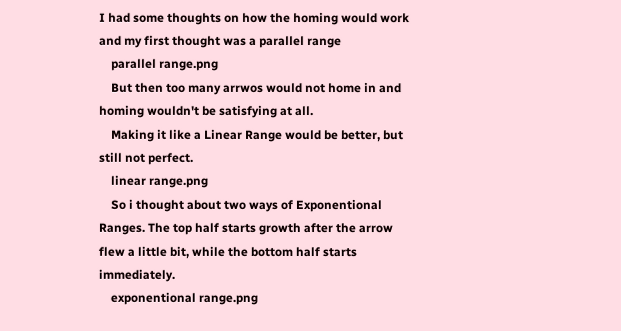I had some thoughts on how the homing would work and my first thought was a parallel range
    parallel range.png
    But then too many arrwos would not home in and homing wouldn't be satisfying at all.
    Making it like a Linear Range would be better, but still not perfect.
    linear range.png
    So i thought about two ways of Exponentional Ranges. The top half starts growth after the arrow flew a little bit, while the bottom half starts immediately.
    exponentional range.png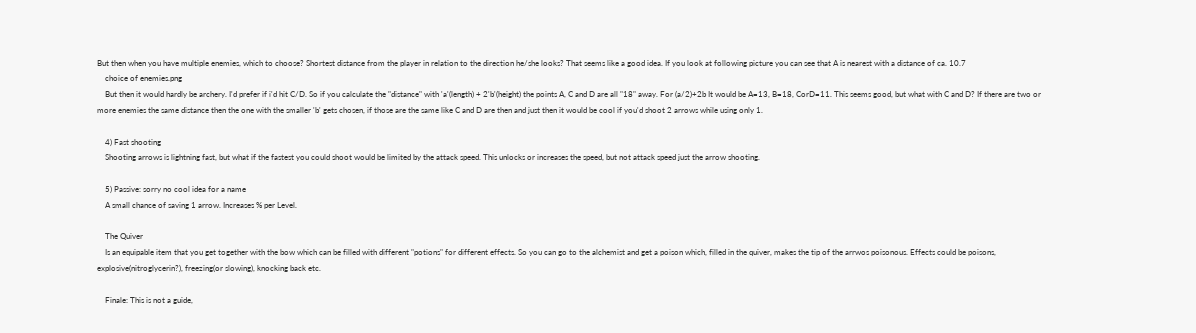But then when you have multiple enemies, which to choose? Shortest distance from the player in relation to the direction he/she looks? That seems like a good idea. If you look at following picture you can see that A is nearest with a distance of ca. 10.7
    choice of enemies.png
    But then it would hardly be archery. I'd prefer if i'd hit C/D. So if you calculate the "distance" with 'a'(length) + 2'b'(height) the points A, C and D are all "18" away. For (a/2)+2b It would be A=13, B=18, CorD=11. This seems good, but what with C and D? If there are two or more enemies the same distance then the one with the smaller 'b' gets chosen, if those are the same like C and D are then and just then it would be cool if you'd shoot 2 arrows while using only 1.

    4) Fast shooting
    Shooting arrows is lightning fast, but what if the fastest you could shoot would be limited by the attack speed. This unlocks or increases the speed, but not attack speed just the arrow shooting.

    5) Passive: sorry no cool idea for a name
    A small chance of saving 1 arrow. Increases % per Level.

    The Quiver
    Is an equipable item that you get together with the bow which can be filled with different "potions" for different effects. So you can go to the alchemist and get a poison which, filled in the quiver, makes the tip of the arrwos poisonous. Effects could be poisons, explosive(nitroglycerin?), freezing(or slowing), knocking back etc.

    Finale: This is not a guide,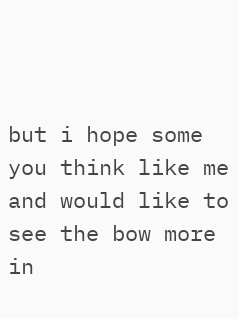but i hope some you think like me and would like to see the bow more in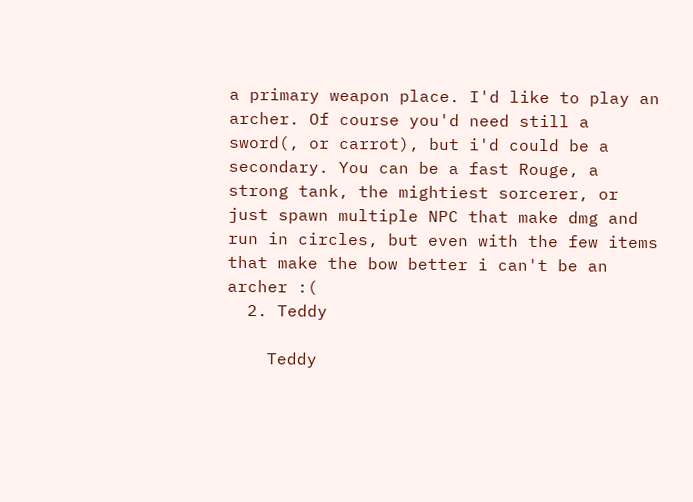a primary weapon place. I'd like to play an archer. Of course you'd need still a sword(, or carrot), but i'd could be a secondary. You can be a fast Rouge, a strong tank, the mightiest sorcerer, or just spawn multiple NPC that make dmg and run in circles, but even with the few items that make the bow better i can't be an archer :(
  2. Teddy

    Teddy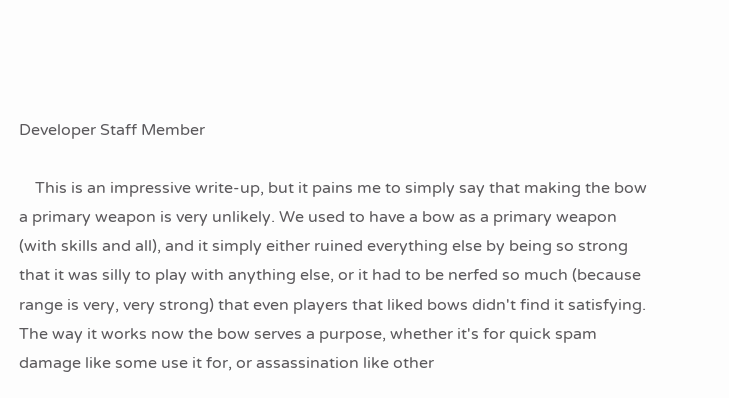Developer Staff Member

    This is an impressive write-up, but it pains me to simply say that making the bow a primary weapon is very unlikely. We used to have a bow as a primary weapon (with skills and all), and it simply either ruined everything else by being so strong that it was silly to play with anything else, or it had to be nerfed so much (because range is very, very strong) that even players that liked bows didn't find it satisfying. The way it works now the bow serves a purpose, whether it's for quick spam damage like some use it for, or assassination like other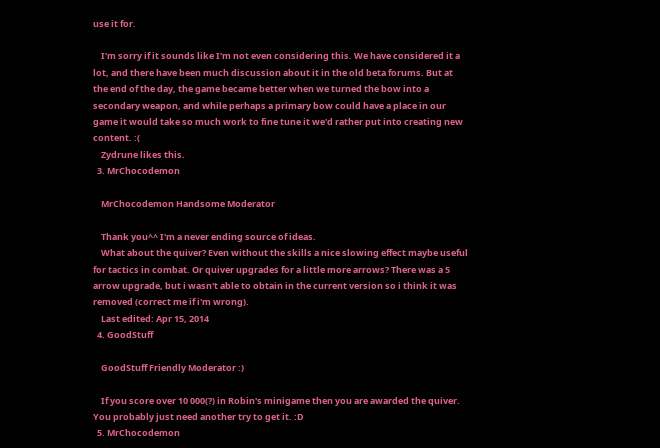use it for.

    I'm sorry if it sounds like I'm not even considering this. We have considered it a lot, and there have been much discussion about it in the old beta forums. But at the end of the day, the game became better when we turned the bow into a secondary weapon, and while perhaps a primary bow could have a place in our game it would take so much work to fine tune it we'd rather put into creating new content. :(
    Zydrune likes this.
  3. MrChocodemon

    MrChocodemon Handsome Moderator

    Thank you^^ I'm a never ending source of ideas.
    What about the quiver? Even without the skills a nice slowing effect maybe useful for tactics in combat. Or quiver upgrades for a little more arrows? There was a 5 arrow upgrade, but i wasn't able to obtain in the current version so i think it was removed (correct me if i'm wrong).
    Last edited: Apr 15, 2014
  4. GoodStuff

    GoodStuff Friendly Moderator :)

    If you score over 10 000(?) in Robin's minigame then you are awarded the quiver. You probably just need another try to get it. :D
  5. MrChocodemon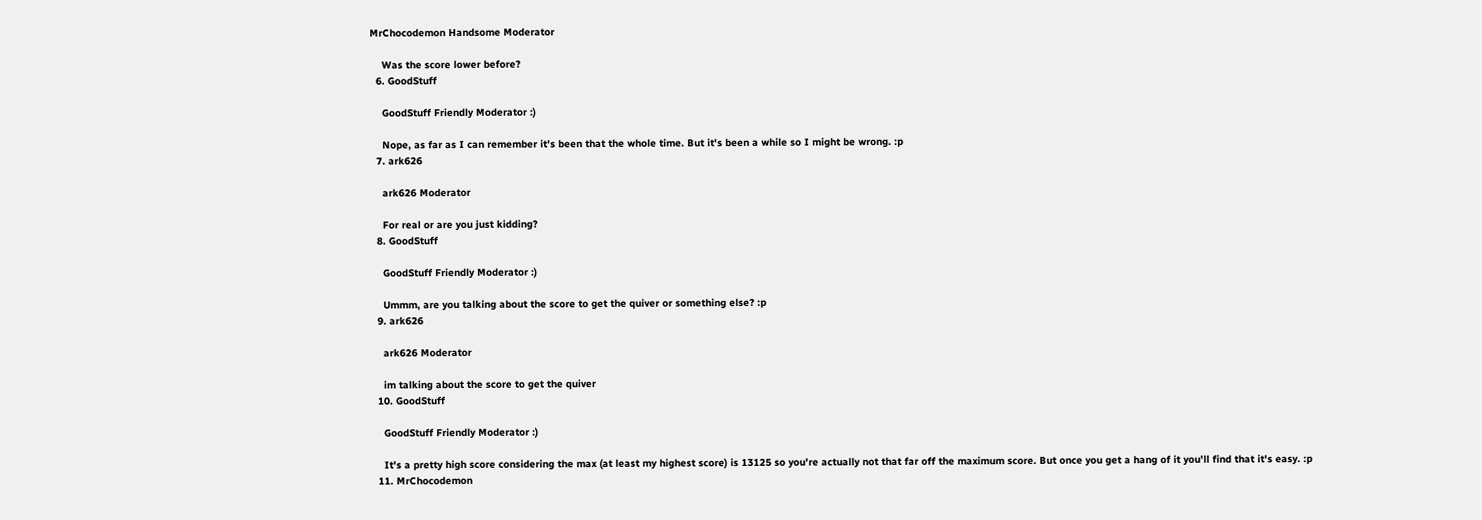MrChocodemon Handsome Moderator

    Was the score lower before?
  6. GoodStuff

    GoodStuff Friendly Moderator :)

    Nope, as far as I can remember it's been that the whole time. But it's been a while so I might be wrong. :p
  7. ark626

    ark626 Moderator

    For real or are you just kidding?
  8. GoodStuff

    GoodStuff Friendly Moderator :)

    Ummm, are you talking about the score to get the quiver or something else? :p
  9. ark626

    ark626 Moderator

    im talking about the score to get the quiver
  10. GoodStuff

    GoodStuff Friendly Moderator :)

    It's a pretty high score considering the max (at least my highest score) is 13125 so you're actually not that far off the maximum score. But once you get a hang of it you'll find that it's easy. :p
  11. MrChocodemon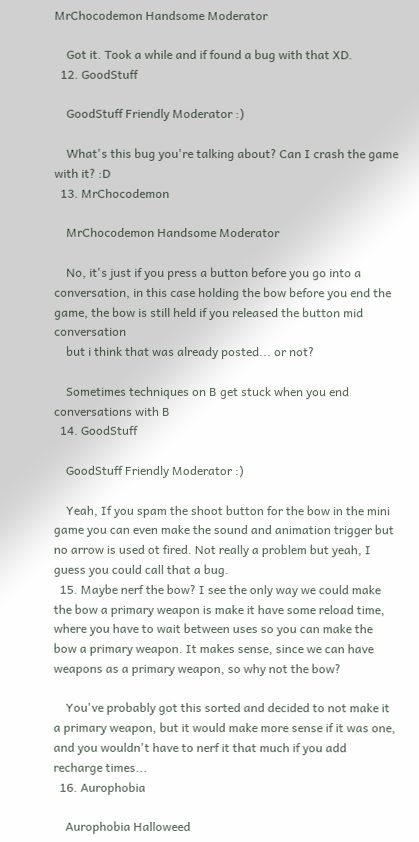MrChocodemon Handsome Moderator

    Got it. Took a while and if found a bug with that XD.
  12. GoodStuff

    GoodStuff Friendly Moderator :)

    What's this bug you're talking about? Can I crash the game with it? :D
  13. MrChocodemon

    MrChocodemon Handsome Moderator

    No, it's just if you press a button before you go into a conversation, in this case holding the bow before you end the game, the bow is still held if you released the button mid conversation
    but i think that was already posted... or not?

    Sometimes techniques on B get stuck when you end conversations with B
  14. GoodStuff

    GoodStuff Friendly Moderator :)

    Yeah, If you spam the shoot button for the bow in the mini game you can even make the sound and animation trigger but no arrow is used ot fired. Not really a problem but yeah, I guess you could call that a bug.
  15. Maybe nerf the bow? I see the only way we could make the bow a primary weapon is make it have some reload time, where you have to wait between uses so you can make the bow a primary weapon. It makes sense, since we can have weapons as a primary weapon, so why not the bow?

    You've probably got this sorted and decided to not make it a primary weapon, but it would make more sense if it was one, and you wouldn't have to nerf it that much if you add recharge times...
  16. Aurophobia

    Aurophobia Halloweed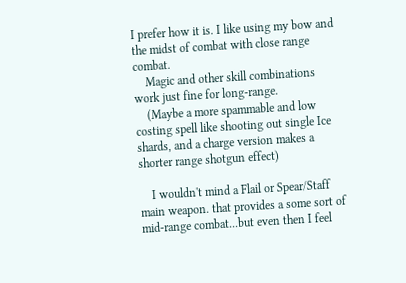I prefer how it is. I like using my bow and the midst of combat with close range combat.
    Magic and other skill combinations work just fine for long-range.
    (Maybe a more spammable and low costing spell like shooting out single Ice shards, and a charge version makes a shorter range shotgun effect)

    I wouldn't mind a Flail or Spear/Staff main weapon. that provides a some sort of mid-range combat...but even then I feel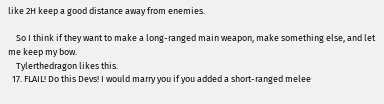like 2H keep a good distance away from enemies.

    So I think if they want to make a long-ranged main weapon, make something else, and let me keep my bow.
    Tylerthedragon likes this.
  17. FLAIL! Do this Devs! I would marry you if you added a short-ranged melee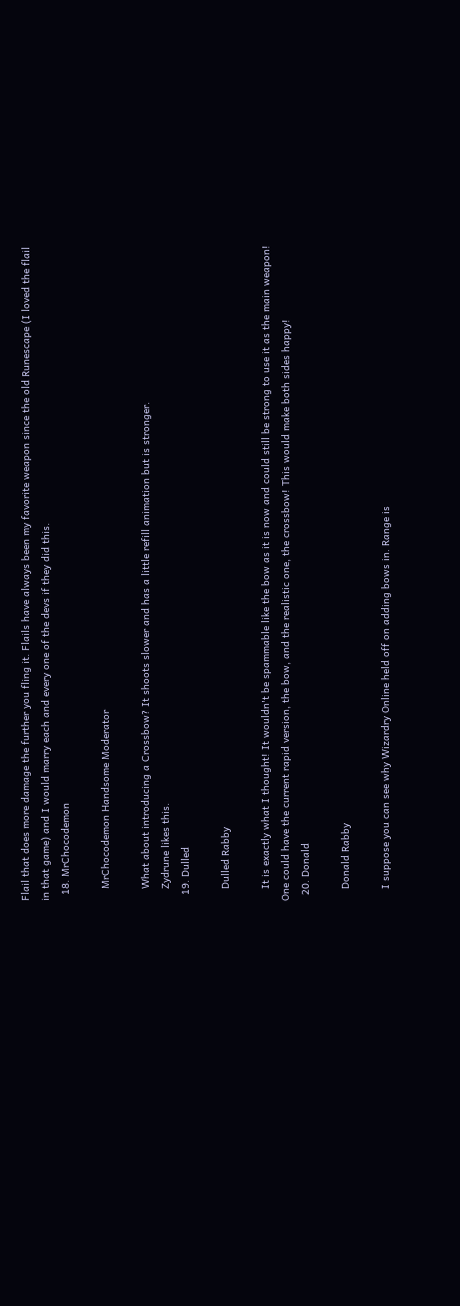Flail that does more damage the further you fling it. Flails have always been my favorite weapon since the old Runescape (I loved the flail in that game) and I would marry each and every one of the devs if they did this.
  18. MrChocodemon

    MrChocodemon Handsome Moderator

    What about introducing a Crossbow? It shoots slower and has a little refill animation but is stronger.
    Zydrune likes this.
  19. Dulled

    Dulled Rabby

    It is exactly what I thought! It wouldn't be spammable like the bow as it is now and could still be strong to use it as the main weapon! One could have the current rapid version, the bow, and the realistic one, the crossbow! This would make both sides happy!
  20. Donald

    Donald Rabby

    I suppose you can see why Wizardry Online held off on adding bows in. Range is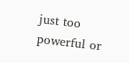just too powerful or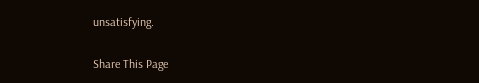unsatisfying.

Share This Page